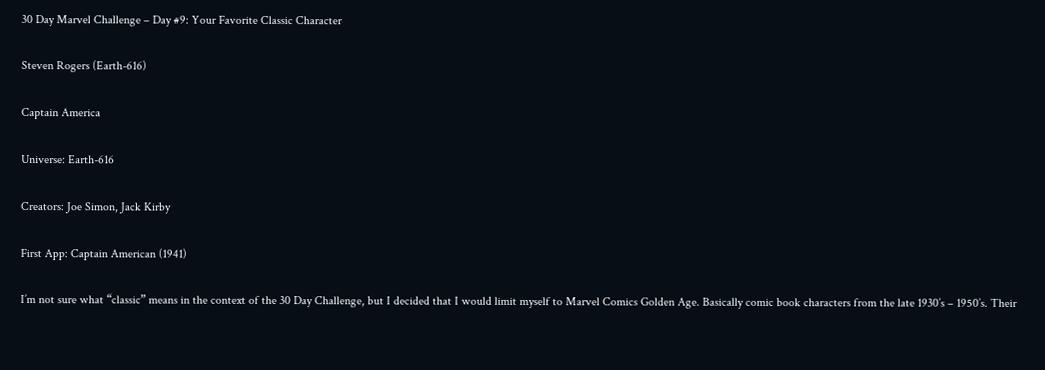30 Day Marvel Challenge – Day #9: Your Favorite Classic Character

Steven Rogers (Earth-616)

Captain America

Universe: Earth-616

Creators: Joe Simon, Jack Kirby

First App: Captain American (1941)

I’m not sure what “classic” means in the context of the 30 Day Challenge, but I decided that I would limit myself to Marvel Comics Golden Age. Basically comic book characters from the late 1930’s – 1950’s. Their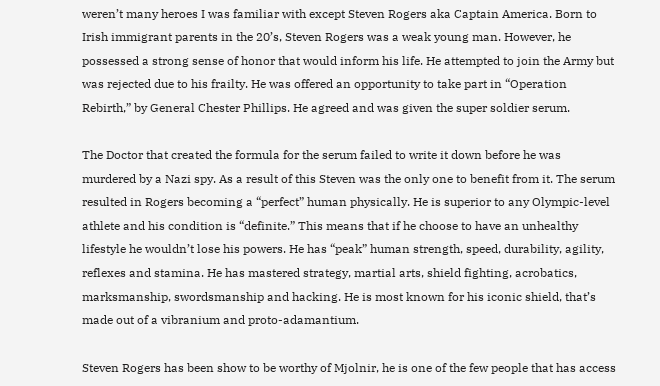weren’t many heroes I was familiar with except Steven Rogers aka Captain America. Born to Irish immigrant parents in the 20’s, Steven Rogers was a weak young man. However, he possessed a strong sense of honor that would inform his life. He attempted to join the Army but was rejected due to his frailty. He was offered an opportunity to take part in “Operation Rebirth,” by General Chester Phillips. He agreed and was given the super soldier serum.

The Doctor that created the formula for the serum failed to write it down before he was murdered by a Nazi spy. As a result of this Steven was the only one to benefit from it. The serum resulted in Rogers becoming a “perfect” human physically. He is superior to any Olympic-level athlete and his condition is “definite.” This means that if he choose to have an unhealthy lifestyle he wouldn’t lose his powers. He has “peak” human strength, speed, durability, agility, reflexes and stamina. He has mastered strategy, martial arts, shield fighting, acrobatics, marksmanship, swordsmanship and hacking. He is most known for his iconic shield, that’s made out of a vibranium and proto-adamantium.

Steven Rogers has been show to be worthy of Mjolnir, he is one of the few people that has access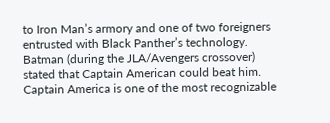to Iron Man’s armory and one of two foreigners entrusted with Black Panther’s technology. Batman (during the JLA/Avengers crossover) stated that Captain American could beat him. Captain America is one of the most recognizable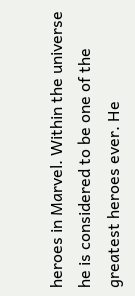heroes in Marvel. Within the universe he is considered to be one of the greatest heroes ever. He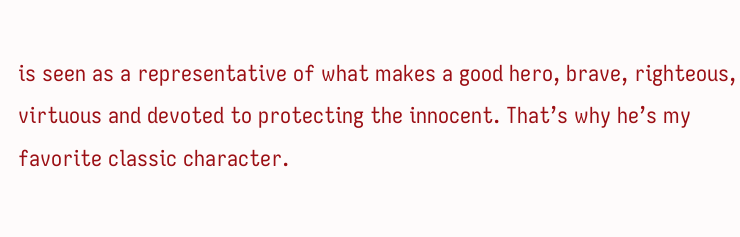is seen as a representative of what makes a good hero, brave, righteous, virtuous and devoted to protecting the innocent. That’s why he’s my favorite classic character.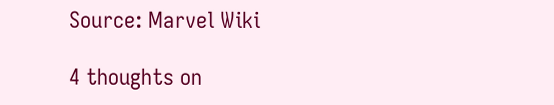Source: Marvel Wiki

4 thoughts on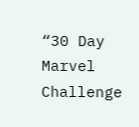“30 Day Marvel Challenge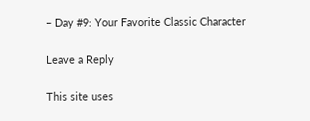– Day #9: Your Favorite Classic Character

Leave a Reply

This site uses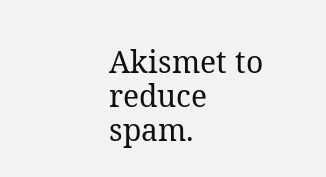Akismet to reduce spam.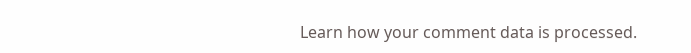Learn how your comment data is processed.